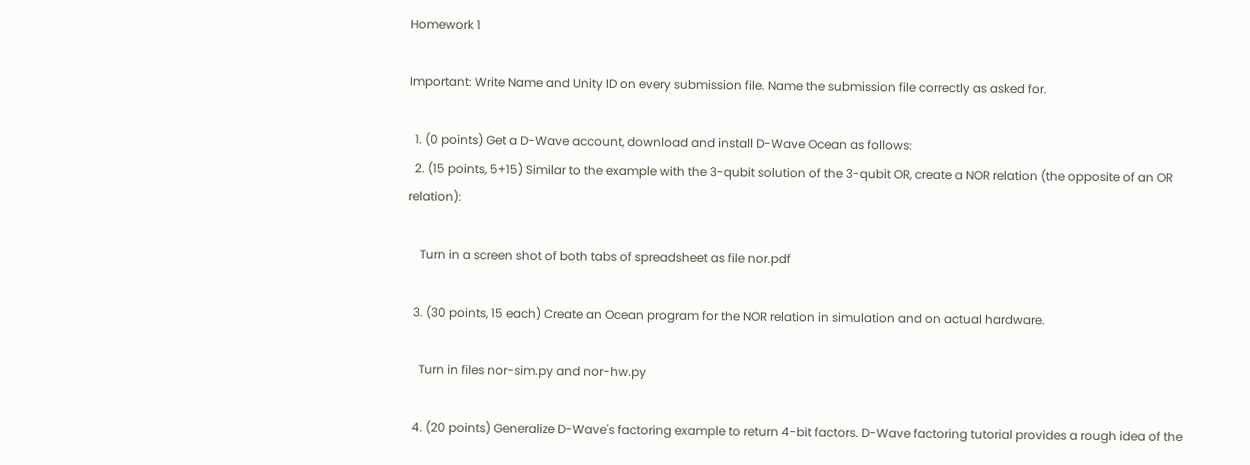Homework 1

Important: Write Name and Unity ID on every submission file. Name the submission file correctly as asked for.

  1. (0 points) Get a D-Wave account, download and install D-Wave Ocean as follows:
  2. (15 points, 5+15) Similar to the example with the 3-qubit solution of the 3-qubit OR, create a NOR relation (the opposite of an OR relation):

    Turn in a screen shot of both tabs of spreadsheet as file nor.pdf

  3. (30 points, 15 each) Create an Ocean program for the NOR relation in simulation and on actual hardware.

    Turn in files nor-sim.py and nor-hw.py

  4. (20 points) Generalize D-Wave's factoring example to return 4-bit factors. D-Wave factoring tutorial provides a rough idea of the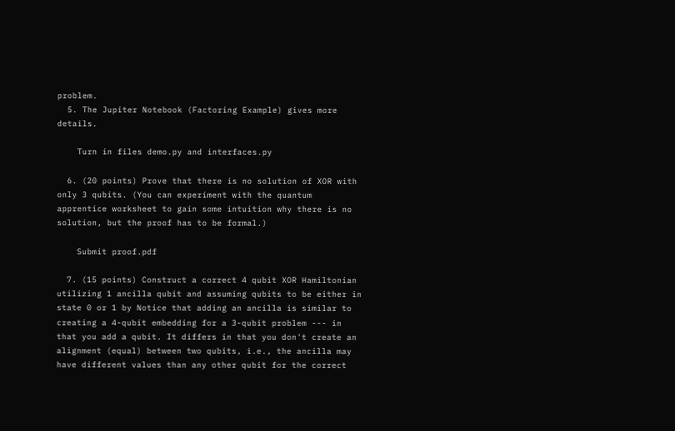problem.
  5. The Jupiter Notebook (Factoring Example) gives more details.

    Turn in files demo.py and interfaces.py

  6. (20 points) Prove that there is no solution of XOR with only 3 qubits. (You can experiment with the quantum apprentice worksheet to gain some intuition why there is no solution, but the proof has to be formal.)

    Submit proof.pdf

  7. (15 points) Construct a correct 4 qubit XOR Hamiltonian utilizing 1 ancilla qubit and assuming qubits to be either in state 0 or 1 by Notice that adding an ancilla is similar to creating a 4-qubit embedding for a 3-qubit problem --- in that you add a qubit. It differs in that you don't create an alignment (equal) between two qubits, i.e., the ancilla may have different values than any other qubit for the correct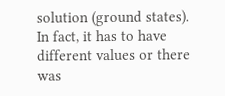solution (ground states). In fact, it has to have different values or there was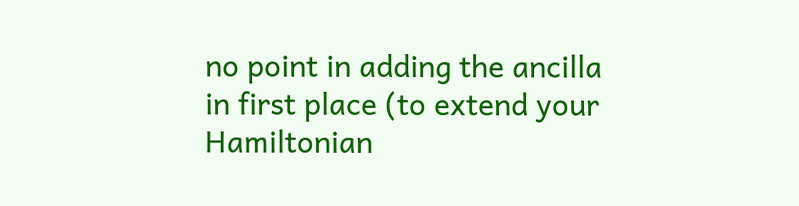no point in adding the ancilla in first place (to extend your Hamiltonian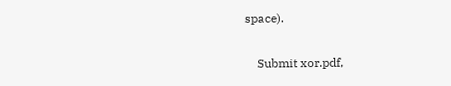space).

    Submit xor.pdf,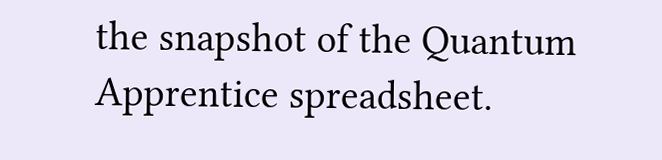the snapshot of the Quantum Apprentice spreadsheet.